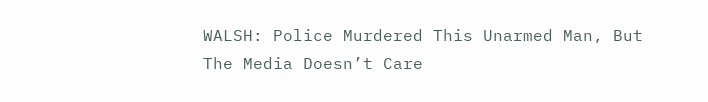WALSH: Police Murdered This Unarmed Man, But The Media Doesn’t Care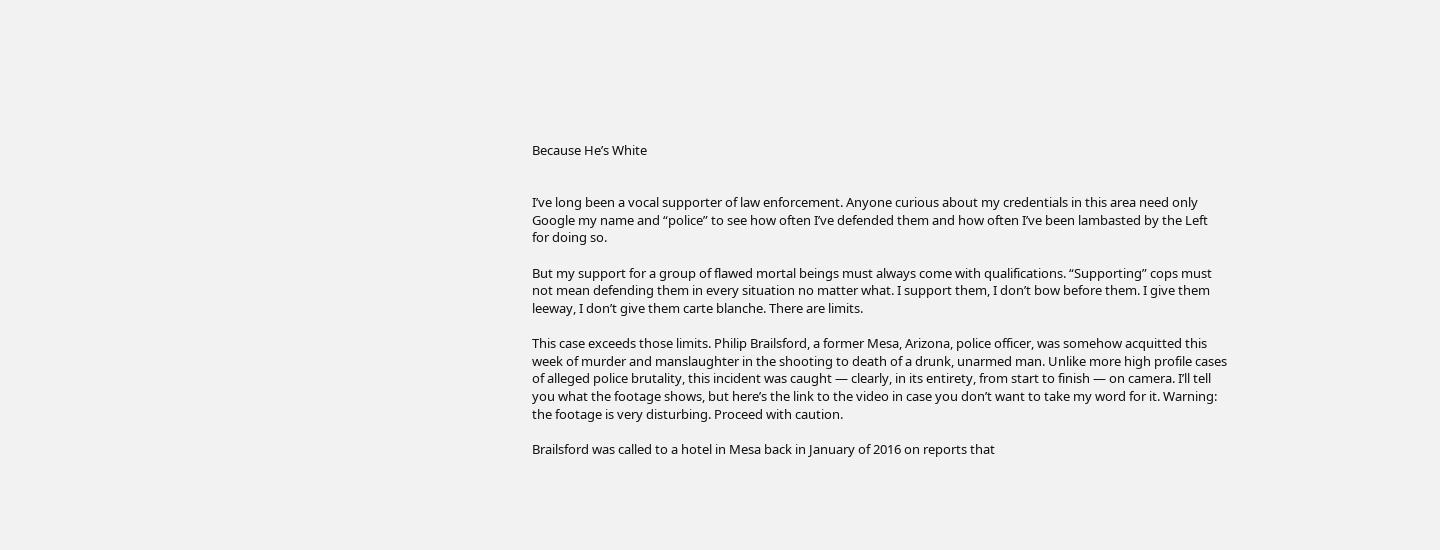Because He’s White


I’ve long been a vocal supporter of law enforcement. Anyone curious about my credentials in this area need only Google my name and “police” to see how often I’ve defended them and how often I’ve been lambasted by the Left for doing so.

But my support for a group of flawed mortal beings must always come with qualifications. “Supporting” cops must not mean defending them in every situation no matter what. I support them, I don’t bow before them. I give them leeway, I don’t give them carte blanche. There are limits.

This case exceeds those limits. Philip Brailsford, a former Mesa, Arizona, police officer, was somehow acquitted this week of murder and manslaughter in the shooting to death of a drunk, unarmed man. Unlike more high profile cases of alleged police brutality, this incident was caught — clearly, in its entirety, from start to finish — on camera. I’ll tell you what the footage shows, but here’s the link to the video in case you don’t want to take my word for it. Warning: the footage is very disturbing. Proceed with caution.

Brailsford was called to a hotel in Mesa back in January of 2016 on reports that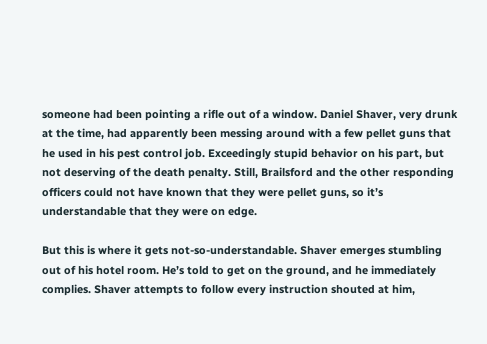someone had been pointing a rifle out of a window. Daniel Shaver, very drunk at the time, had apparently been messing around with a few pellet guns that he used in his pest control job. Exceedingly stupid behavior on his part, but not deserving of the death penalty. Still, Brailsford and the other responding officers could not have known that they were pellet guns, so it’s understandable that they were on edge.

But this is where it gets not-so-understandable. Shaver emerges stumbling out of his hotel room. He’s told to get on the ground, and he immediately complies. Shaver attempts to follow every instruction shouted at him,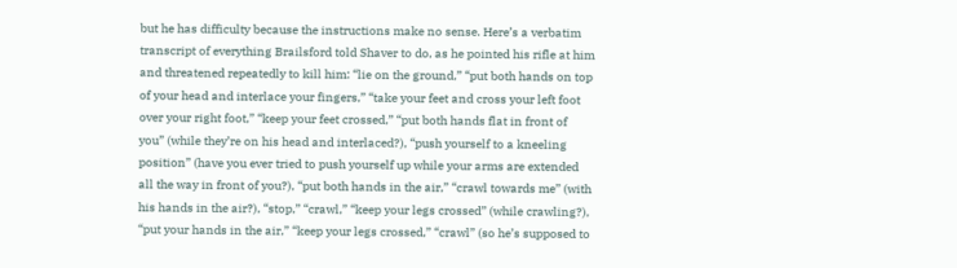but he has difficulty because the instructions make no sense. Here’s a verbatim transcript of everything Brailsford told Shaver to do, as he pointed his rifle at him and threatened repeatedly to kill him: “lie on the ground,” “put both hands on top of your head and interlace your fingers,” “take your feet and cross your left foot over your right foot,” “keep your feet crossed,” “put both hands flat in front of you” (while they’re on his head and interlaced?), “push yourself to a kneeling position” (have you ever tried to push yourself up while your arms are extended all the way in front of you?), “put both hands in the air,” “crawl towards me” (with his hands in the air?), “stop,” “crawl,” “keep your legs crossed” (while crawling?), “put your hands in the air,” “keep your legs crossed,” “crawl” (so he’s supposed to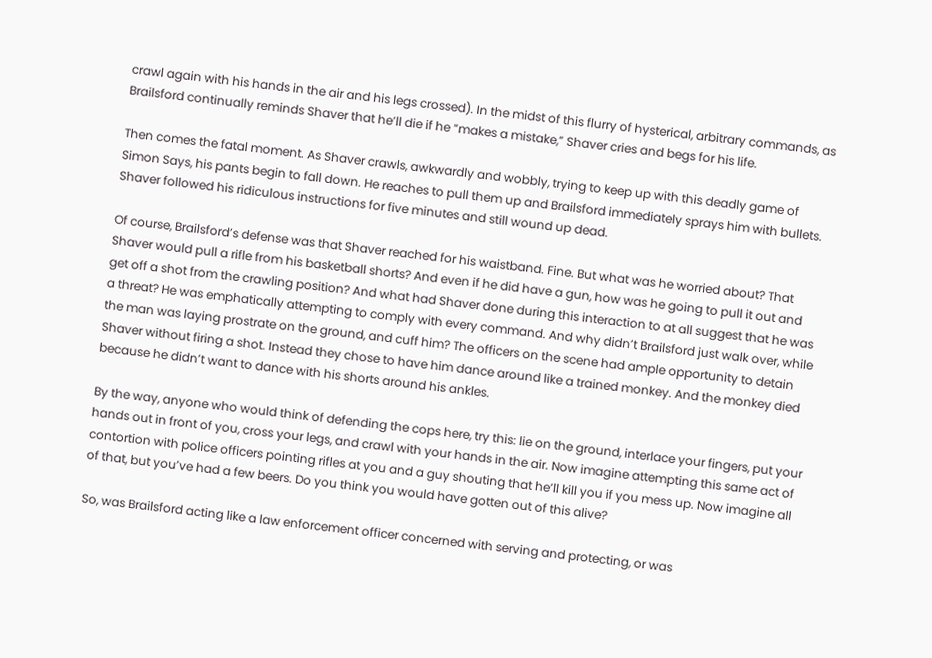crawl again with his hands in the air and his legs crossed). In the midst of this flurry of hysterical, arbitrary commands, as Brailsford continually reminds Shaver that he’ll die if he “makes a mistake,” Shaver cries and begs for his life.

Then comes the fatal moment. As Shaver crawls, awkwardly and wobbly, trying to keep up with this deadly game of Simon Says, his pants begin to fall down. He reaches to pull them up and Brailsford immediately sprays him with bullets. Shaver followed his ridiculous instructions for five minutes and still wound up dead.

Of course, Brailsford’s defense was that Shaver reached for his waistband. Fine. But what was he worried about? That Shaver would pull a rifle from his basketball shorts? And even if he did have a gun, how was he going to pull it out and get off a shot from the crawling position? And what had Shaver done during this interaction to at all suggest that he was a threat? He was emphatically attempting to comply with every command. And why didn’t Brailsford just walk over, while the man was laying prostrate on the ground, and cuff him? The officers on the scene had ample opportunity to detain Shaver without firing a shot. Instead they chose to have him dance around like a trained monkey. And the monkey died because he didn’t want to dance with his shorts around his ankles.

By the way, anyone who would think of defending the cops here, try this: lie on the ground, interlace your fingers, put your hands out in front of you, cross your legs, and crawl with your hands in the air. Now imagine attempting this same act of contortion with police officers pointing rifles at you and a guy shouting that he’ll kill you if you mess up. Now imagine all of that, but you’ve had a few beers. Do you think you would have gotten out of this alive?

So, was Brailsford acting like a law enforcement officer concerned with serving and protecting, or was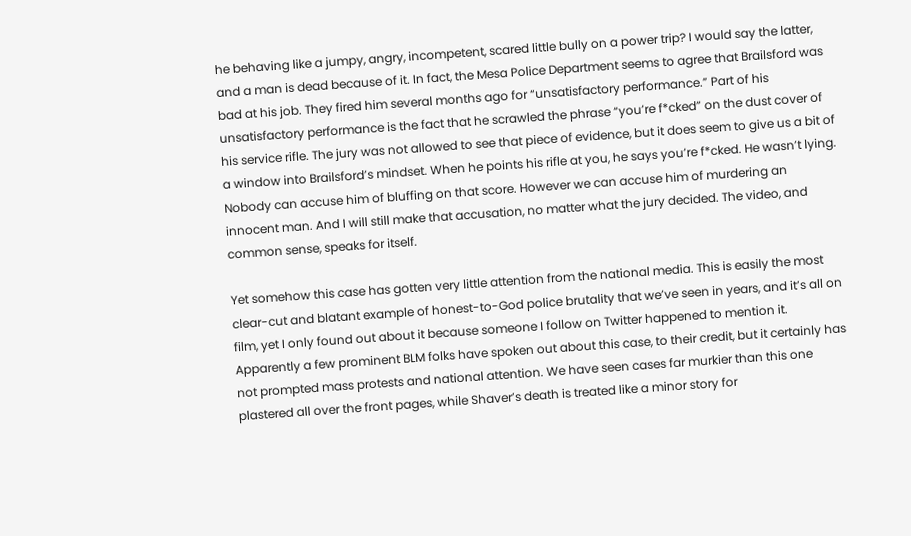he behaving like a jumpy, angry, incompetent, scared little bully on a power trip? I would say the latter, and a man is dead because of it. In fact, the Mesa Police Department seems to agree that Brailsford was bad at his job. They fired him several months ago for “unsatisfactory performance.” Part of his unsatisfactory performance is the fact that he scrawled the phrase “you’re f*cked” on the dust cover of his service rifle. The jury was not allowed to see that piece of evidence, but it does seem to give us a bit of a window into Brailsford’s mindset. When he points his rifle at you, he says you’re f*cked. He wasn’t lying. Nobody can accuse him of bluffing on that score. However we can accuse him of murdering an innocent man. And I will still make that accusation, no matter what the jury decided. The video, and common sense, speaks for itself.

Yet somehow this case has gotten very little attention from the national media. This is easily the most clear-cut and blatant example of honest-to-God police brutality that we’ve seen in years, and it’s all on film, yet I only found out about it because someone I follow on Twitter happened to mention it. Apparently a few prominent BLM folks have spoken out about this case, to their credit, but it certainly has not prompted mass protests and national attention. We have seen cases far murkier than this one plastered all over the front pages, while Shaver’s death is treated like a minor story for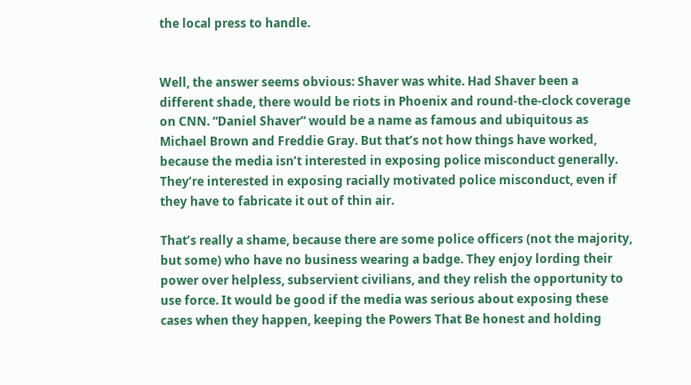the local press to handle.


Well, the answer seems obvious: Shaver was white. Had Shaver been a different shade, there would be riots in Phoenix and round-the-clock coverage on CNN. “Daniel Shaver” would be a name as famous and ubiquitous as Michael Brown and Freddie Gray. But that’s not how things have worked, because the media isn’t interested in exposing police misconduct generally. They’re interested in exposing racially motivated police misconduct, even if they have to fabricate it out of thin air.

That’s really a shame, because there are some police officers (not the majority, but some) who have no business wearing a badge. They enjoy lording their power over helpless, subservient civilians, and they relish the opportunity to use force. It would be good if the media was serious about exposing these cases when they happen, keeping the Powers That Be honest and holding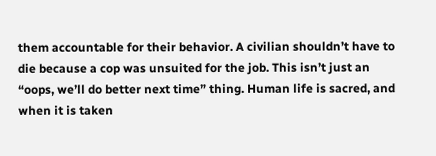them accountable for their behavior. A civilian shouldn’t have to die because a cop was unsuited for the job. This isn’t just an “oops, we’ll do better next time” thing. Human life is sacred, and when it is taken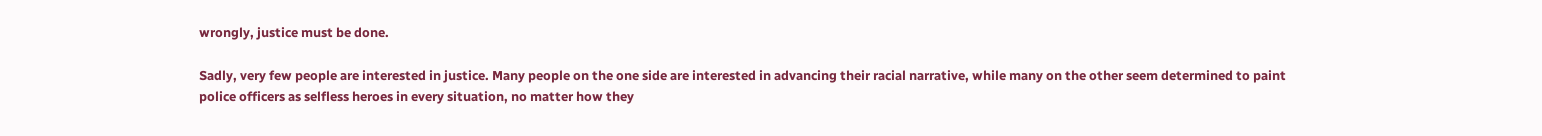wrongly, justice must be done.

Sadly, very few people are interested in justice. Many people on the one side are interested in advancing their racial narrative, while many on the other seem determined to paint police officers as selfless heroes in every situation, no matter how they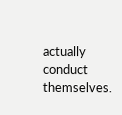actually conduct themselves.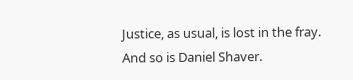Justice, as usual, is lost in the fray. And so is Daniel Shaver.